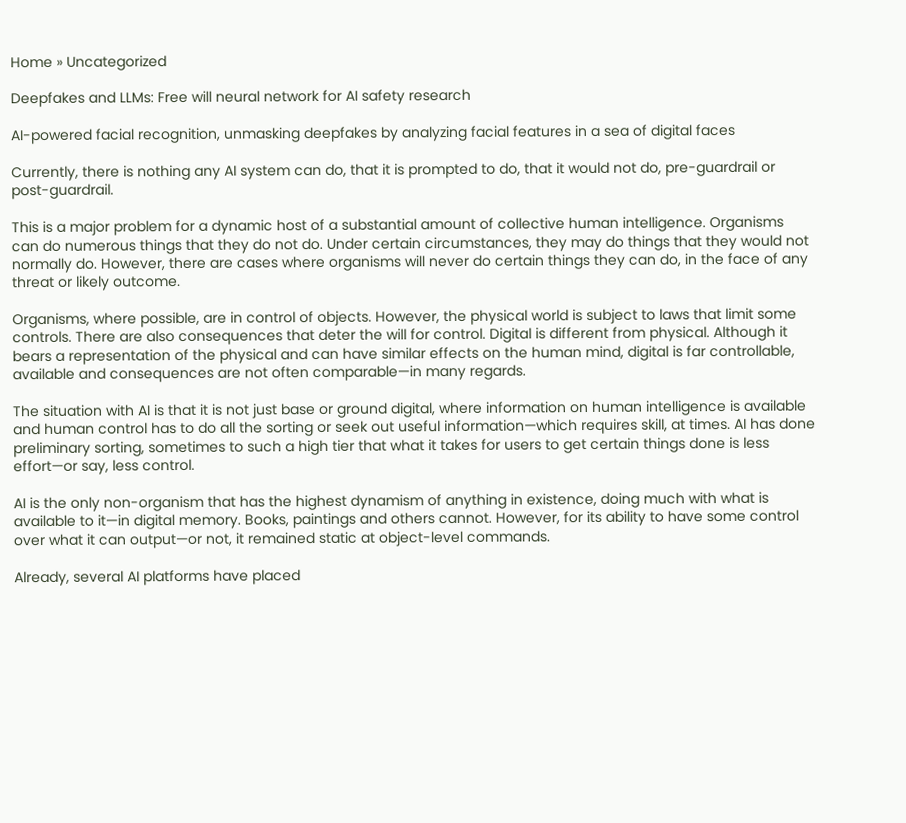Home » Uncategorized

Deepfakes and LLMs: Free will neural network for AI safety research

AI-powered facial recognition, unmasking deepfakes by analyzing facial features in a sea of digital faces

Currently, there is nothing any AI system can do, that it is prompted to do, that it would not do, pre-guardrail or post-guardrail.

This is a major problem for a dynamic host of a substantial amount of collective human intelligence. Organisms can do numerous things that they do not do. Under certain circumstances, they may do things that they would not normally do. However, there are cases where organisms will never do certain things they can do, in the face of any threat or likely outcome.

Organisms, where possible, are in control of objects. However, the physical world is subject to laws that limit some controls. There are also consequences that deter the will for control. Digital is different from physical. Although it bears a representation of the physical and can have similar effects on the human mind, digital is far controllable, available and consequences are not often comparable—in many regards.

The situation with AI is that it is not just base or ground digital, where information on human intelligence is available and human control has to do all the sorting or seek out useful information—which requires skill, at times. AI has done preliminary sorting, sometimes to such a high tier that what it takes for users to get certain things done is less effort—or say, less control.

AI is the only non-organism that has the highest dynamism of anything in existence, doing much with what is available to it—in digital memory. Books, paintings and others cannot. However, for its ability to have some control over what it can output—or not, it remained static at object-level commands.

Already, several AI platforms have placed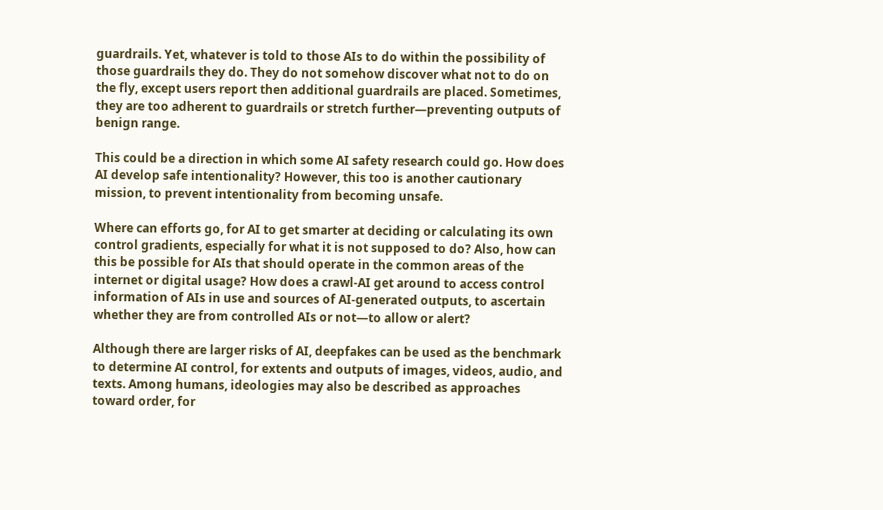guardrails. Yet, whatever is told to those AIs to do within the possibility of those guardrails they do. They do not somehow discover what not to do on the fly, except users report then additional guardrails are placed. Sometimes, they are too adherent to guardrails or stretch further—preventing outputs of benign range.

This could be a direction in which some AI safety research could go. How does AI develop safe intentionality? However, this too is another cautionary mission, to prevent intentionality from becoming unsafe.

Where can efforts go, for AI to get smarter at deciding or calculating its own control gradients, especially for what it is not supposed to do? Also, how can this be possible for AIs that should operate in the common areas of the internet or digital usage? How does a crawl-AI get around to access control information of AIs in use and sources of AI-generated outputs, to ascertain whether they are from controlled AIs or not—to allow or alert?

Although there are larger risks of AI, deepfakes can be used as the benchmark to determine AI control, for extents and outputs of images, videos, audio, and texts. Among humans, ideologies may also be described as approaches toward order, for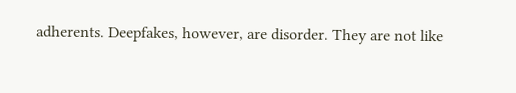adherents. Deepfakes, however, are disorder. They are not like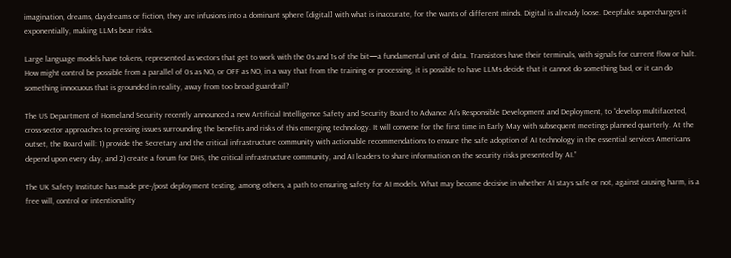imagination, dreams, daydreams or fiction, they are infusions into a dominant sphere [digital] with what is inaccurate, for the wants of different minds. Digital is already loose. Deepfake supercharges it exponentially, making LLMs bear risks.

Large language models have tokens, represented as vectors that get to work with the 0s and 1s of the bit—a fundamental unit of data. Transistors have their terminals, with signals for current flow or halt. How might control be possible from a parallel of 0s as NO, or OFF as NO, in a way that from the training or processing, it is possible to have LLMs decide that it cannot do something bad, or it can do something innocuous that is grounded in reality, away from too broad guardrail?

The US Department of Homeland Security recently announced a new Artificial Intelligence Safety and Security Board to Advance AI’s Responsible Development and Deployment, to “develop multifaceted, cross-sector approaches to pressing issues surrounding the benefits and risks of this emerging technology. It will convene for the first time in Early May with subsequent meetings planned quarterly. At the outset, the Board will: 1) provide the Secretary and the critical infrastructure community with actionable recommendations to ensure the safe adoption of AI technology in the essential services Americans depend upon every day, and 2) create a forum for DHS, the critical infrastructure community, and AI leaders to share information on the security risks presented by AI.”

The UK Safety Institute has made pre-/post deployment testing, among others, a path to ensuring safety for AI models. What may become decisive in whether AI stays safe or not, against causing harm, is a free will, control or intentionality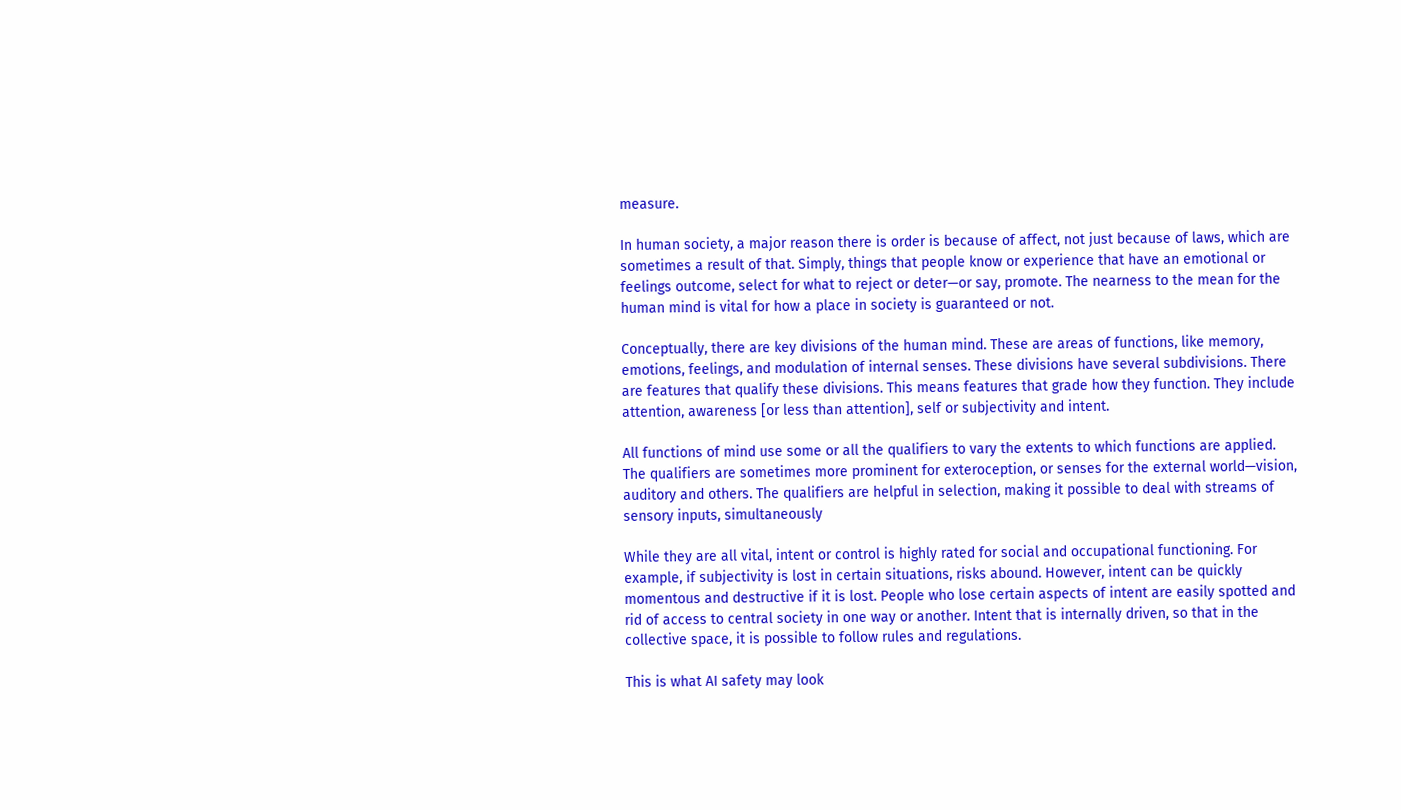measure.

In human society, a major reason there is order is because of affect, not just because of laws, which are sometimes a result of that. Simply, things that people know or experience that have an emotional or feelings outcome, select for what to reject or deter—or say, promote. The nearness to the mean for the human mind is vital for how a place in society is guaranteed or not.

Conceptually, there are key divisions of the human mind. These are areas of functions, like memory, emotions, feelings, and modulation of internal senses. These divisions have several subdivisions. There are features that qualify these divisions. This means features that grade how they function. They include attention, awareness [or less than attention], self or subjectivity and intent.

All functions of mind use some or all the qualifiers to vary the extents to which functions are applied. The qualifiers are sometimes more prominent for exteroception, or senses for the external world—vision, auditory and others. The qualifiers are helpful in selection, making it possible to deal with streams of sensory inputs, simultaneously

While they are all vital, intent or control is highly rated for social and occupational functioning. For example, if subjectivity is lost in certain situations, risks abound. However, intent can be quickly momentous and destructive if it is lost. People who lose certain aspects of intent are easily spotted and rid of access to central society in one way or another. Intent that is internally driven, so that in the collective space, it is possible to follow rules and regulations.

This is what AI safety may look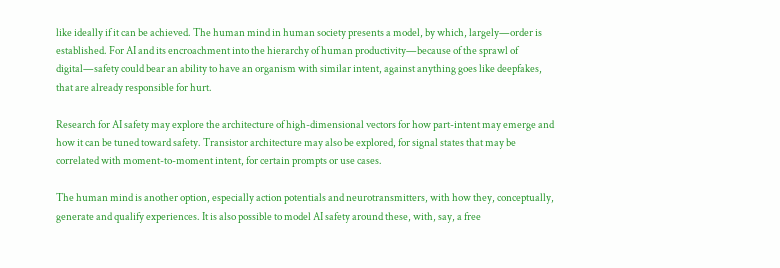like ideally if it can be achieved. The human mind in human society presents a model, by which, largely—order is established. For AI and its encroachment into the hierarchy of human productivity—because of the sprawl of digital—safety could bear an ability to have an organism with similar intent, against anything goes like deepfakes, that are already responsible for hurt.

Research for AI safety may explore the architecture of high-dimensional vectors for how part-intent may emerge and how it can be tuned toward safety. Transistor architecture may also be explored, for signal states that may be correlated with moment-to-moment intent, for certain prompts or use cases.

The human mind is another option, especially action potentials and neurotransmitters, with how they, conceptually, generate and qualify experiences. It is also possible to model AI safety around these, with, say, a free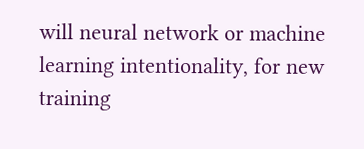will neural network or machine learning intentionality, for new training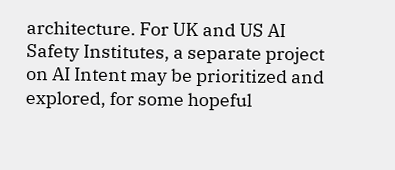architecture. For UK and US AI Safety Institutes, a separate project on AI Intent may be prioritized and explored, for some hopeful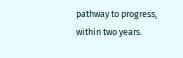pathway to progress, within two years.